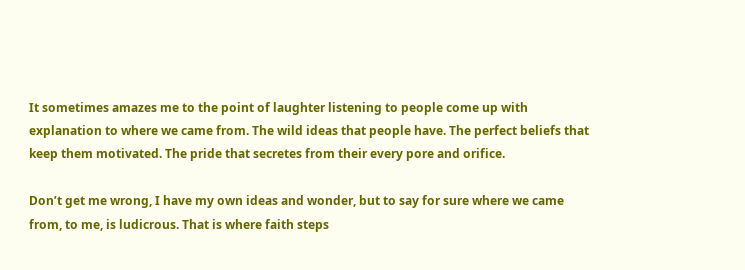It sometimes amazes me to the point of laughter listening to people come up with explanation to where we came from. The wild ideas that people have. The perfect beliefs that keep them motivated. The pride that secretes from their every pore and orifice.

Don’t get me wrong, I have my own ideas and wonder, but to say for sure where we came from, to me, is ludicrous. That is where faith steps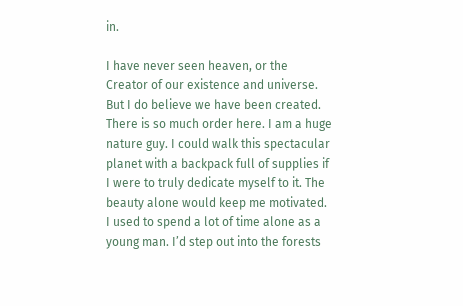in.

I have never seen heaven, or the Creator of our existence and universe. But I do believe we have been created. There is so much order here. I am a huge nature guy. I could walk this spectacular planet with a backpack full of supplies if I were to truly dedicate myself to it. The beauty alone would keep me motivated. I used to spend a lot of time alone as a young man. I’d step out into the forests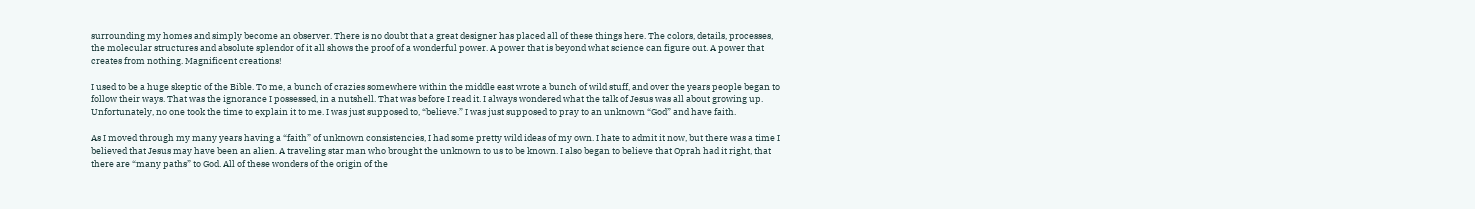surrounding my homes and simply become an observer. There is no doubt that a great designer has placed all of these things here. The colors, details, processes, the molecular structures and absolute splendor of it all shows the proof of a wonderful power. A power that is beyond what science can figure out. A power that creates from nothing. Magnificent creations!

I used to be a huge skeptic of the Bible. To me, a bunch of crazies somewhere within the middle east wrote a bunch of wild stuff, and over the years people began to follow their ways. That was the ignorance I possessed, in a nutshell. That was before I read it. I always wondered what the talk of Jesus was all about growing up. Unfortunately, no one took the time to explain it to me. I was just supposed to, “believe.” I was just supposed to pray to an unknown “God” and have faith.

As I moved through my many years having a “faith” of unknown consistencies, I had some pretty wild ideas of my own. I hate to admit it now, but there was a time I believed that Jesus may have been an alien. A traveling star man who brought the unknown to us to be known. I also began to believe that Oprah had it right, that there are “many paths” to God. All of these wonders of the origin of the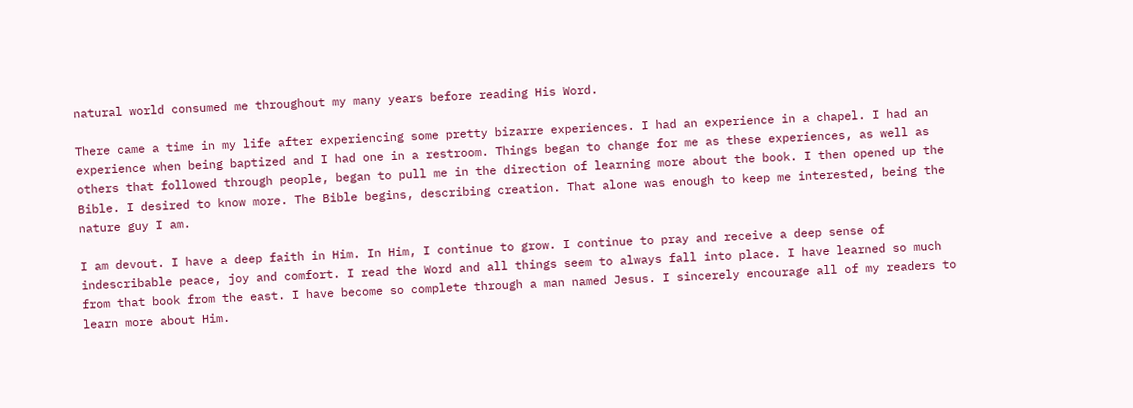natural world consumed me throughout my many years before reading His Word.

There came a time in my life after experiencing some pretty bizarre experiences. I had an experience in a chapel. I had an experience when being baptized and I had one in a restroom. Things began to change for me as these experiences, as well as others that followed through people, began to pull me in the direction of learning more about the book. I then opened up the Bible. I desired to know more. The Bible begins, describing creation. That alone was enough to keep me interested, being the nature guy I am.

I am devout. I have a deep faith in Him. In Him, I continue to grow. I continue to pray and receive a deep sense of indescribable peace, joy and comfort. I read the Word and all things seem to always fall into place. I have learned so much from that book from the east. I have become so complete through a man named Jesus. I sincerely encourage all of my readers to learn more about Him.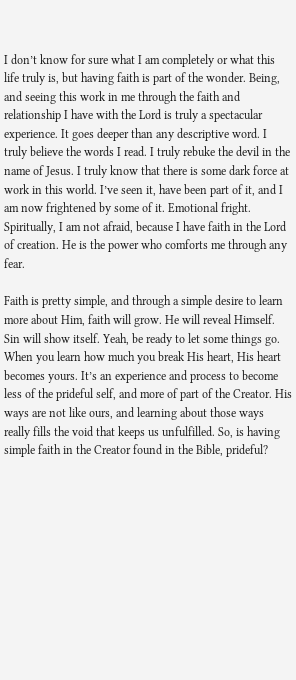I don’t know for sure what I am completely or what this life truly is, but having faith is part of the wonder. Being, and seeing this work in me through the faith and relationship I have with the Lord is truly a spectacular experience. It goes deeper than any descriptive word. I truly believe the words I read. I truly rebuke the devil in the name of Jesus. I truly know that there is some dark force at work in this world. I’ve seen it, have been part of it, and I am now frightened by some of it. Emotional fright. Spiritually, I am not afraid, because I have faith in the Lord of creation. He is the power who comforts me through any fear.

Faith is pretty simple, and through a simple desire to learn more about Him, faith will grow. He will reveal Himself. Sin will show itself. Yeah, be ready to let some things go. When you learn how much you break His heart, His heart becomes yours. It’s an experience and process to become less of the prideful self, and more of part of the Creator. His ways are not like ours, and learning about those ways really fills the void that keeps us unfulfilled. So, is having simple faith in the Creator found in the Bible, prideful?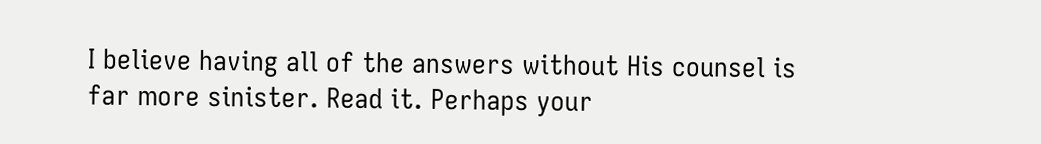I believe having all of the answers without His counsel is far more sinister. Read it. Perhaps your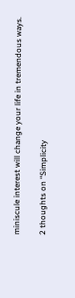miniscule interest will change your life in tremendous ways.

2 thoughts on “Simplicity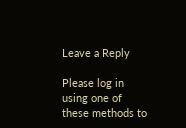Leave a Reply

Please log in using one of these methods to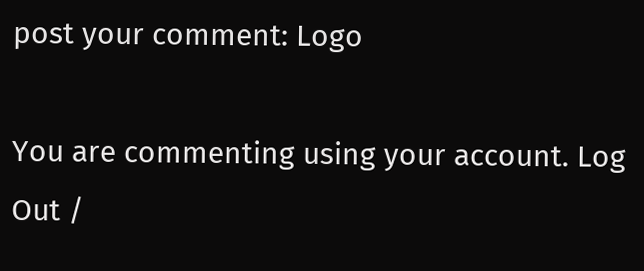post your comment: Logo

You are commenting using your account. Log Out /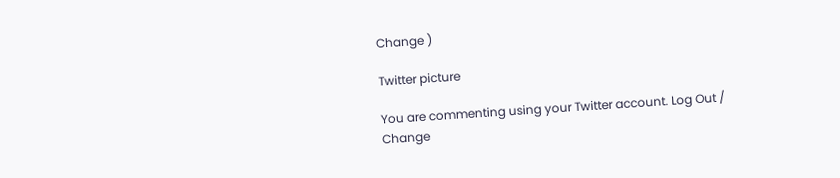Change )

Twitter picture

You are commenting using your Twitter account. Log Out /  Change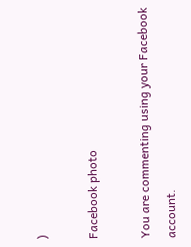)

Facebook photo

You are commenting using your Facebook account.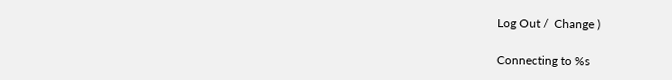Log Out /  Change )

Connecting to %s